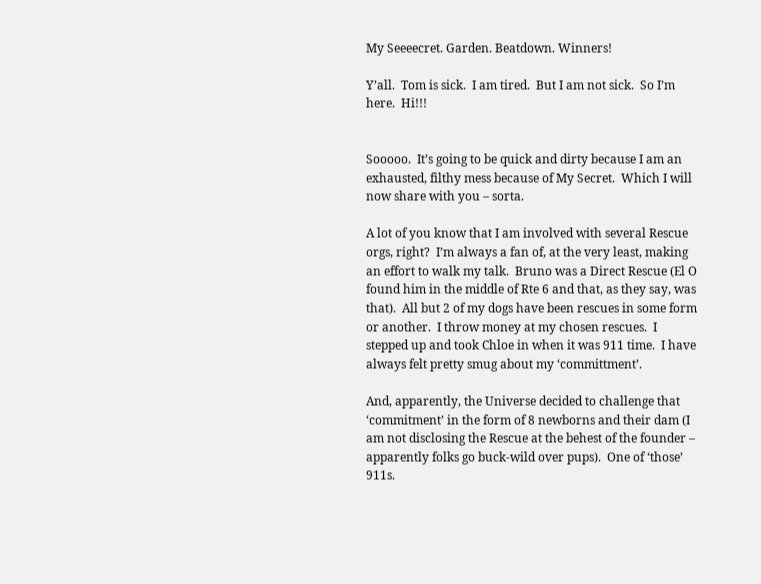My Seeeecret. Garden. Beatdown. Winners!

Y’all.  Tom is sick.  I am tired.  But I am not sick.  So I’m here.  Hi!!!


Sooooo.  It’s going to be quick and dirty because I am an exhausted, filthy mess because of My Secret.  Which I will now share with you – sorta.

A lot of you know that I am involved with several Rescue orgs, right?  I’m always a fan of, at the very least, making an effort to walk my talk.  Bruno was a Direct Rescue (El O found him in the middle of Rte 6 and that, as they say, was that).  All but 2 of my dogs have been rescues in some form or another.  I throw money at my chosen rescues.  I stepped up and took Chloe in when it was 911 time.  I have always felt pretty smug about my ‘committment’.

And, apparently, the Universe decided to challenge that ‘commitment’ in the form of 8 newborns and their dam (I am not disclosing the Rescue at the behest of the founder – apparently folks go buck-wild over pups).  One of ‘those’ 911s.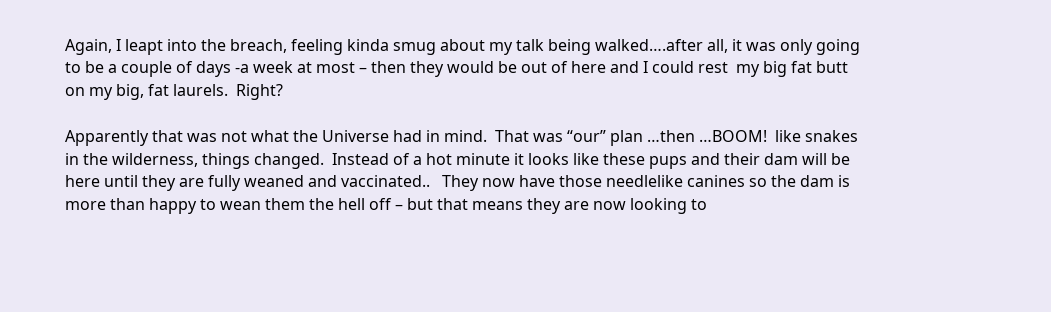Again, I leapt into the breach, feeling kinda smug about my talk being walked….after all, it was only going to be a couple of days -a week at most – then they would be out of here and I could rest  my big fat butt on my big, fat laurels.  Right?

Apparently that was not what the Universe had in mind.  That was “our” plan …then …BOOM!  like snakes in the wilderness, things changed.  Instead of a hot minute it looks like these pups and their dam will be here until they are fully weaned and vaccinated..   They now have those needlelike canines so the dam is more than happy to wean them the hell off – but that means they are now looking to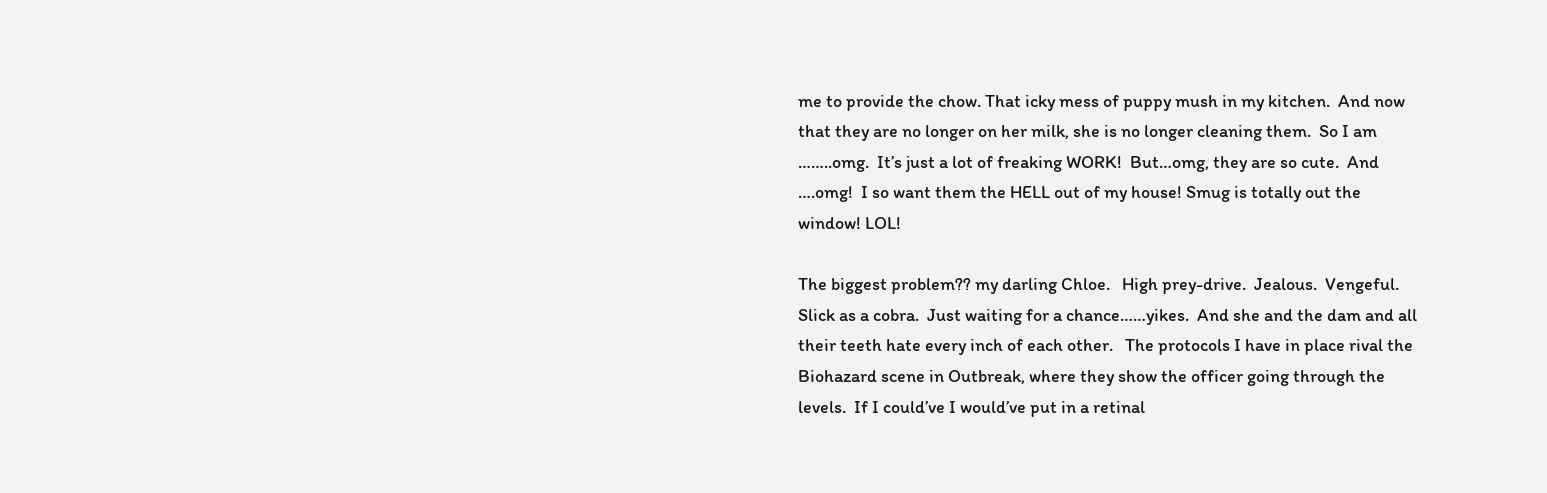me to provide the chow. That icky mess of puppy mush in my kitchen.  And now that they are no longer on her milk, she is no longer cleaning them.  So I am ……..omg.  It’s just a lot of freaking WORK!  But…omg, they are so cute.  And ….omg!  I so want them the HELL out of my house! Smug is totally out the window! LOL!

The biggest problem?? my darling Chloe.   High prey-drive.  Jealous.  Vengeful. Slick as a cobra.  Just waiting for a chance……yikes.  And she and the dam and all their teeth hate every inch of each other.   The protocols I have in place rival the Biohazard scene in Outbreak, where they show the officer going through the levels.  If I could’ve I would’ve put in a retinal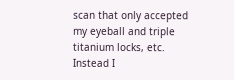scan that only accepted my eyeball and triple titanium locks, etc.  Instead I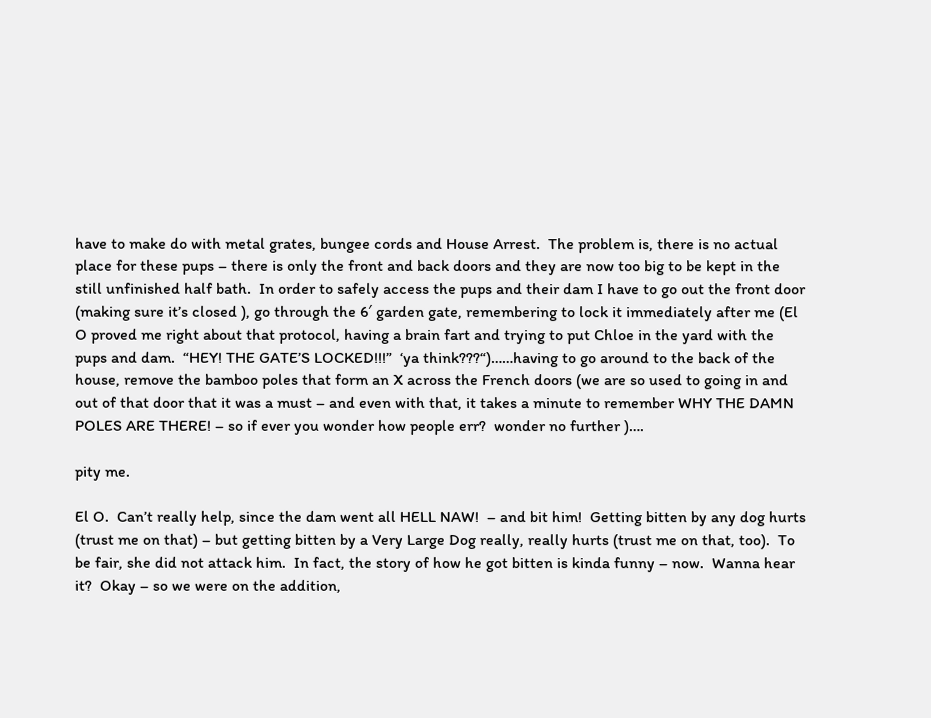have to make do with metal grates, bungee cords and House Arrest.  The problem is, there is no actual place for these pups – there is only the front and back doors and they are now too big to be kept in the still unfinished half bath.  In order to safely access the pups and their dam I have to go out the front door (making sure it’s closed ), go through the 6′ garden gate, remembering to lock it immediately after me (El O proved me right about that protocol, having a brain fart and trying to put Chloe in the yard with the pups and dam.  “HEY! THE GATE’S LOCKED!!!”  ‘ya think???“)……having to go around to the back of the house, remove the bamboo poles that form an X across the French doors (we are so used to going in and out of that door that it was a must – and even with that, it takes a minute to remember WHY THE DAMN POLES ARE THERE! – so if ever you wonder how people err?  wonder no further )….

pity me.

El O.  Can’t really help, since the dam went all HELL NAW!  – and bit him!  Getting bitten by any dog hurts (trust me on that) – but getting bitten by a Very Large Dog really, really hurts (trust me on that, too).  To be fair, she did not attack him.  In fact, the story of how he got bitten is kinda funny – now.  Wanna hear it?  Okay – so we were on the addition,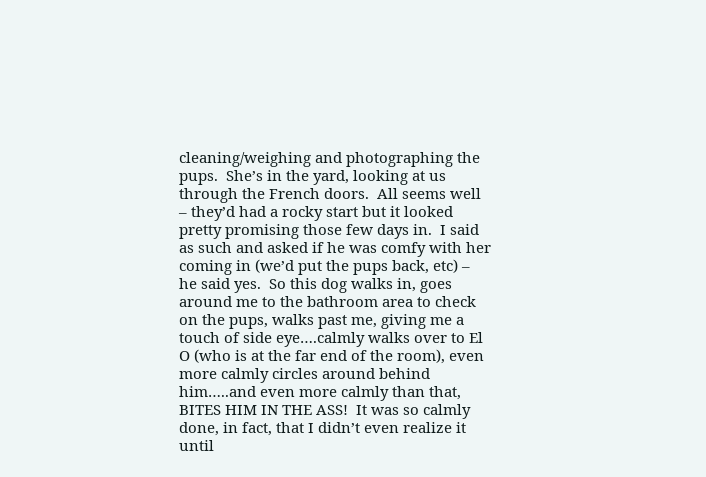cleaning/weighing and photographing the pups.  She’s in the yard, looking at us through the French doors.  All seems well – they’d had a rocky start but it looked pretty promising those few days in.  I said as such and asked if he was comfy with her coming in (we’d put the pups back, etc) – he said yes.  So this dog walks in, goes around me to the bathroom area to check on the pups, walks past me, giving me a touch of side eye….calmly walks over to El O (who is at the far end of the room), even more calmly circles around behind him…..and even more calmly than that, BITES HIM IN THE ASS!  It was so calmly done, in fact, that I didn’t even realize it until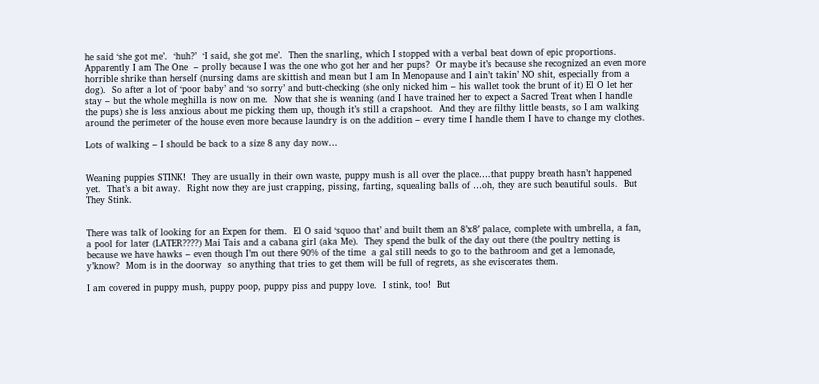he said ‘she got me’.  ‘huh?’  ‘I said, she got me’.  Then the snarling, which I stopped with a verbal beat down of epic proportions.  Apparently I am The One  – prolly because I was the one who got her and her pups?  Or maybe it’s because she recognized an even more horrible shrike than herself (nursing dams are skittish and mean but I am In Menopause and I ain’t takin’ NO shit, especially from a dog).  So after a lot of ‘poor baby’ and ‘so sorry’ and butt-checking (she only nicked him – his wallet took the brunt of it) El O let her stay – but the whole meghilla is now on me.  Now that she is weaning (and I have trained her to expect a Sacred Treat when I handle the pups) she is less anxious about me picking them up, though it’s still a crapshoot.  And they are filthy little beasts, so I am walking around the perimeter of the house even more because laundry is on the addition – every time I handle them I have to change my clothes.

Lots of walking – I should be back to a size 8 any day now…


Weaning puppies STINK!  They are usually in their own waste, puppy mush is all over the place….that puppy breath hasn’t happened yet.  That’s a bit away.  Right now they are just crapping, pissing, farting, squealing balls of …oh, they are such beautiful souls.  But They Stink.


There was talk of looking for an Expen for them.  El O said ‘squoo that’ and built them an 8’x8′ palace, complete with umbrella, a fan, a pool for later (LATER????) Mai Tais and a cabana girl (aka Me).  They spend the bulk of the day out there (the poultry netting is because we have hawks – even though I’m out there 90% of the time  a gal still needs to go to the bathroom and get a lemonade, y’know?  Mom is in the doorway  so anything that tries to get them will be full of regrets, as she eviscerates them.

I am covered in puppy mush, puppy poop, puppy piss and puppy love.  I stink, too!  But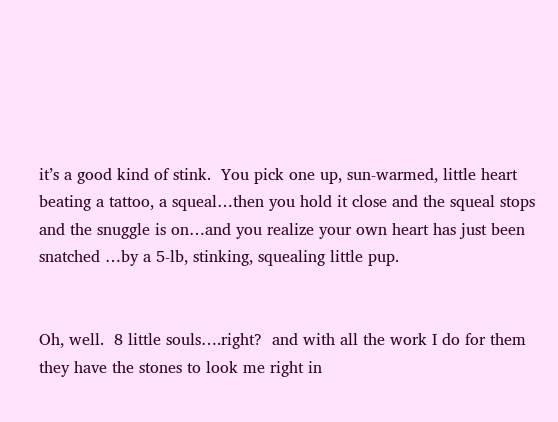it’s a good kind of stink.  You pick one up, sun-warmed, little heart beating a tattoo, a squeal…then you hold it close and the squeal stops and the snuggle is on…and you realize your own heart has just been snatched …by a 5-lb, stinking, squealing little pup.


Oh, well.  8 little souls….right?  and with all the work I do for them they have the stones to look me right in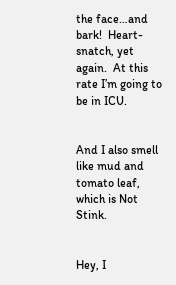the face…and bark!  Heart-snatch, yet again.  At this rate I’m going to be in ICU.


And I also smell like mud and tomato leaf, which is Not Stink.


Hey, I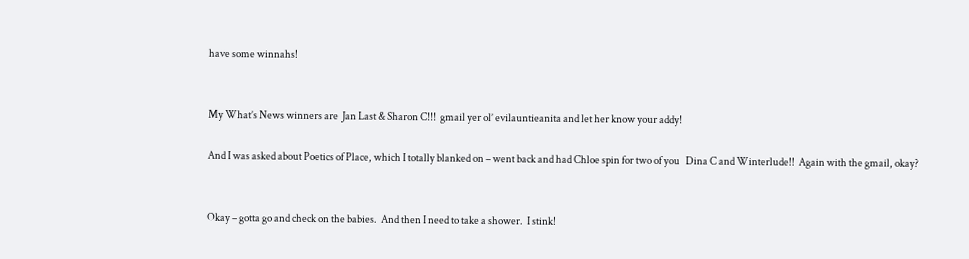have some winnahs!


My What’s News winners are  Jan Last & Sharon C!!!  gmail yer ol’ evilauntieanita and let her know your addy!

And I was asked about Poetics of Place, which I totally blanked on – went back and had Chloe spin for two of you   Dina C and Winterlude!!  Again with the gmail, okay?


Okay – gotta go and check on the babies.  And then I need to take a shower.  I stink!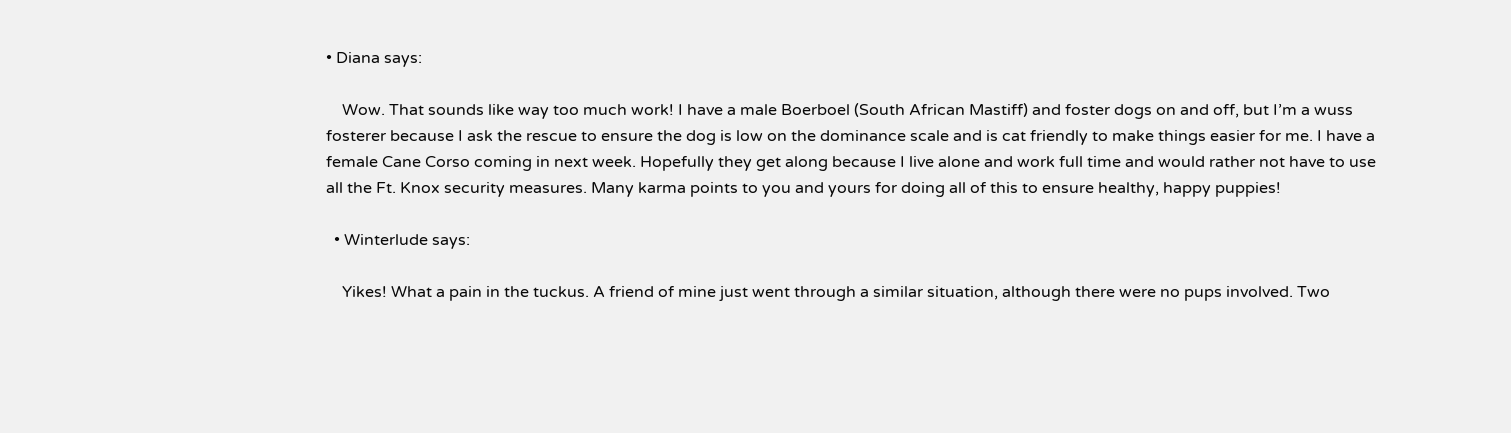• Diana says:

    Wow. That sounds like way too much work! I have a male Boerboel (South African Mastiff) and foster dogs on and off, but I’m a wuss fosterer because I ask the rescue to ensure the dog is low on the dominance scale and is cat friendly to make things easier for me. I have a female Cane Corso coming in next week. Hopefully they get along because I live alone and work full time and would rather not have to use all the Ft. Knox security measures. Many karma points to you and yours for doing all of this to ensure healthy, happy puppies!

  • Winterlude says:

    Yikes! What a pain in the tuckus. A friend of mine just went through a similar situation, although there were no pups involved. Two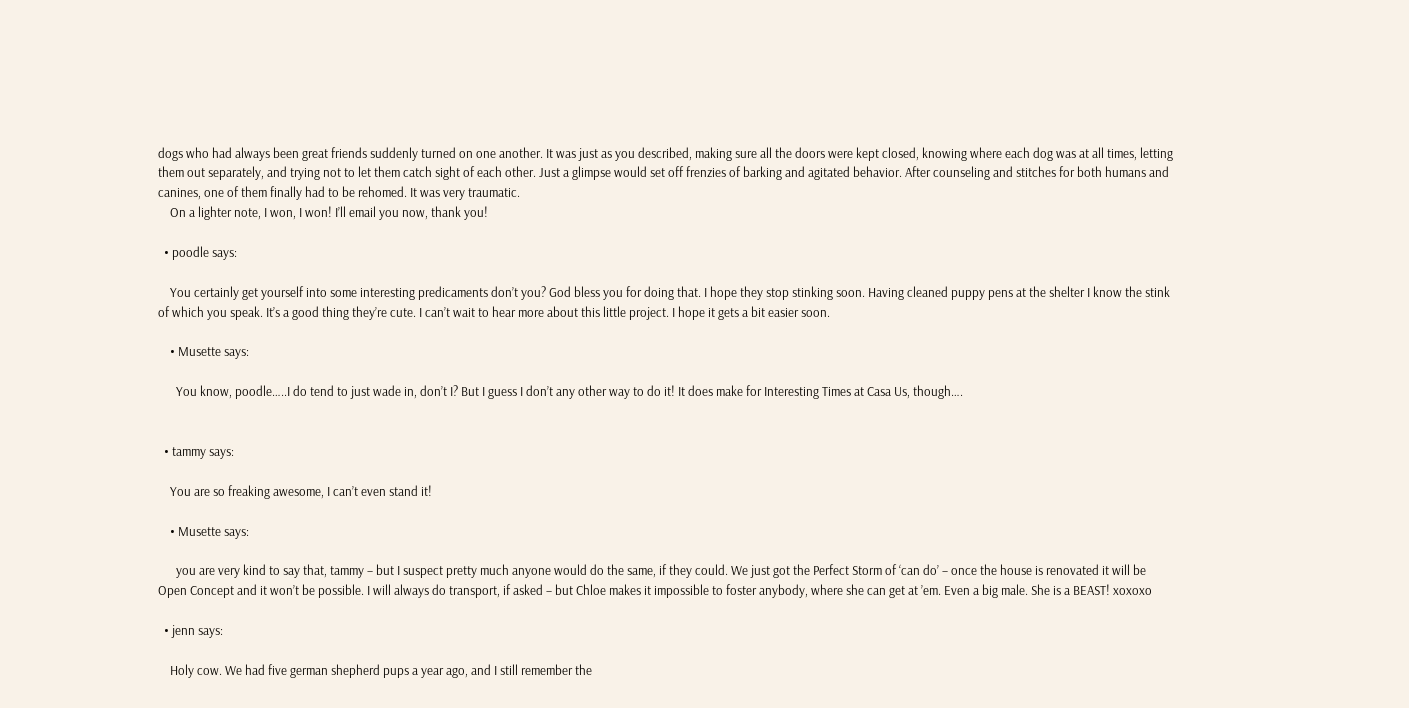dogs who had always been great friends suddenly turned on one another. It was just as you described, making sure all the doors were kept closed, knowing where each dog was at all times, letting them out separately, and trying not to let them catch sight of each other. Just a glimpse would set off frenzies of barking and agitated behavior. After counseling and stitches for both humans and canines, one of them finally had to be rehomed. It was very traumatic.
    On a lighter note, I won, I won! I’ll email you now, thank you!

  • poodle says:

    You certainly get yourself into some interesting predicaments don’t you? God bless you for doing that. I hope they stop stinking soon. Having cleaned puppy pens at the shelter I know the stink of which you speak. It’s a good thing they’re cute. I can’t wait to hear more about this little project. I hope it gets a bit easier soon.

    • Musette says:

      You know, poodle…..I do tend to just wade in, don’t I? But I guess I don’t any other way to do it! It does make for Interesting Times at Casa Us, though….


  • tammy says:

    You are so freaking awesome, I can’t even stand it!

    • Musette says:

      you are very kind to say that, tammy – but I suspect pretty much anyone would do the same, if they could. We just got the Perfect Storm of ‘can do’ – once the house is renovated it will be Open Concept and it won’t be possible. I will always do transport, if asked – but Chloe makes it impossible to foster anybody, where she can get at ’em. Even a big male. She is a BEAST! xoxoxo

  • jenn says:

    Holy cow. We had five german shepherd pups a year ago, and I still remember the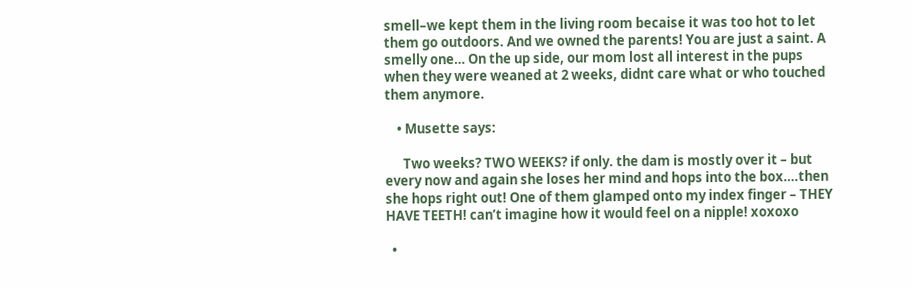smell–we kept them in the living room becaise it was too hot to let them go outdoors. And we owned the parents! You are just a saint. A smelly one… On the up side, our mom lost all interest in the pups when they were weaned at 2 weeks, didnt care what or who touched them anymore.

    • Musette says:

      Two weeks? TWO WEEKS? if only. the dam is mostly over it – but every now and again she loses her mind and hops into the box….then she hops right out! One of them glamped onto my index finger – THEY HAVE TEETH! can’t imagine how it would feel on a nipple! xoxoxo

  •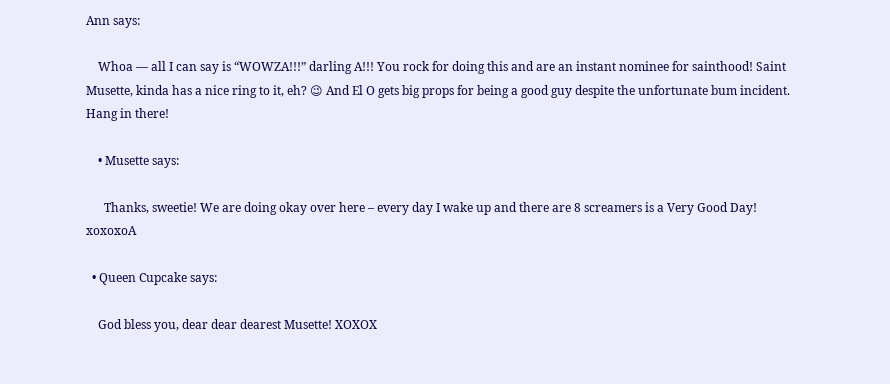Ann says:

    Whoa — all I can say is “WOWZA!!!” darling A!!! You rock for doing this and are an instant nominee for sainthood! Saint Musette, kinda has a nice ring to it, eh? 😉 And El O gets big props for being a good guy despite the unfortunate bum incident. Hang in there!

    • Musette says:

      Thanks, sweetie! We are doing okay over here – every day I wake up and there are 8 screamers is a Very Good Day! xoxoxoA

  • Queen Cupcake says:

    God bless you, dear dear dearest Musette! XOXOX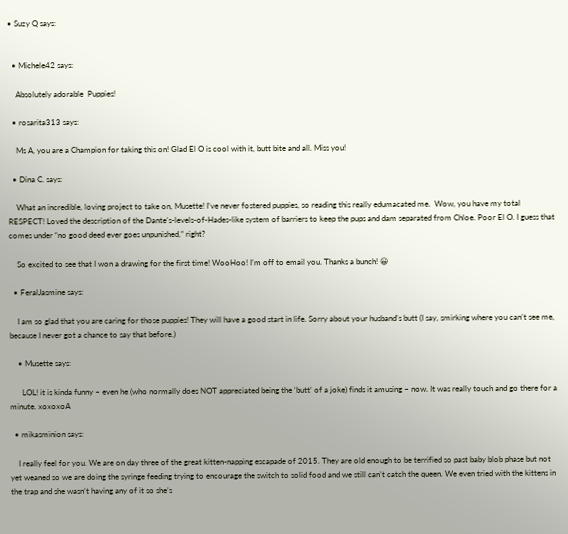• Suzy Q says:


  • Michele42 says:

    Absolutely adorable  Puppies!

  • rosarita313 says:

    Ms A, you are a Champion for taking this on! Glad El O is cool with it, butt bite and all. Miss you!

  • Dina C. says:

    What an incredible, loving project to take on, Musette! I’ve never fostered puppies, so reading this really edumacated me.  Wow, you have my total RESPECT! Loved the description of the Dante’s-levels-of-Hades-like system of barriers to keep the pups and dam separated from Chloe. Poor El O. I guess that comes under “no good deed ever goes unpunished,” right?

    So excited to see that I won a drawing for the first time! WooHoo! I’m off to email you. Thanks a bunch! 😀

  • FeralJasmine says:

    I am so glad that you are caring for those puppies! They will have a good start in life. Sorry about your husband’s butt (I say, smirking where you can’t see me, because I never got a chance to say that before.)

    • Musette says:

      LOL! it is kinda funny – even he (who normally does NOT appreciated being the ‘butt’ of a joke) finds it amusing – now. It was really touch and go there for a minute. xoxoxoA

  • mikasminion says:

    I really feel for you. We are on day three of the great kitten-napping escapade of 2015. They are old enough to be terrified so past baby blob phase but not yet weaned so we are doing the syringe feeding trying to encourage the switch to solid food and we still can’t catch the queen. We even tried with the kittens in the trap and she wasn’t having any of it so she’s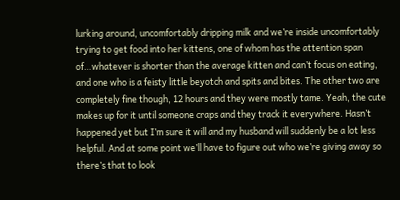lurking around, uncomfortably dripping milk and we’re inside uncomfortably trying to get food into her kittens, one of whom has the attention span of…whatever is shorter than the average kitten and can’t focus on eating, and one who is a feisty little beyotch and spits and bites. The other two are completely fine though, 12 hours and they were mostly tame. Yeah, the cute makes up for it until someone craps and they track it everywhere. Hasn’t happened yet but I’m sure it will and my husband will suddenly be a lot less helpful. And at some point we’ll have to figure out who we’re giving away so there’s that to look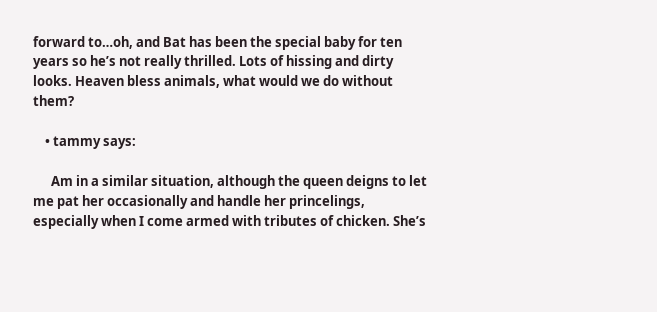forward to…oh, and Bat has been the special baby for ten years so he’s not really thrilled. Lots of hissing and dirty looks. Heaven bless animals, what would we do without them?

    • tammy says:

      Am in a similar situation, although the queen deigns to let me pat her occasionally and handle her princelings, especially when I come armed with tributes of chicken. She’s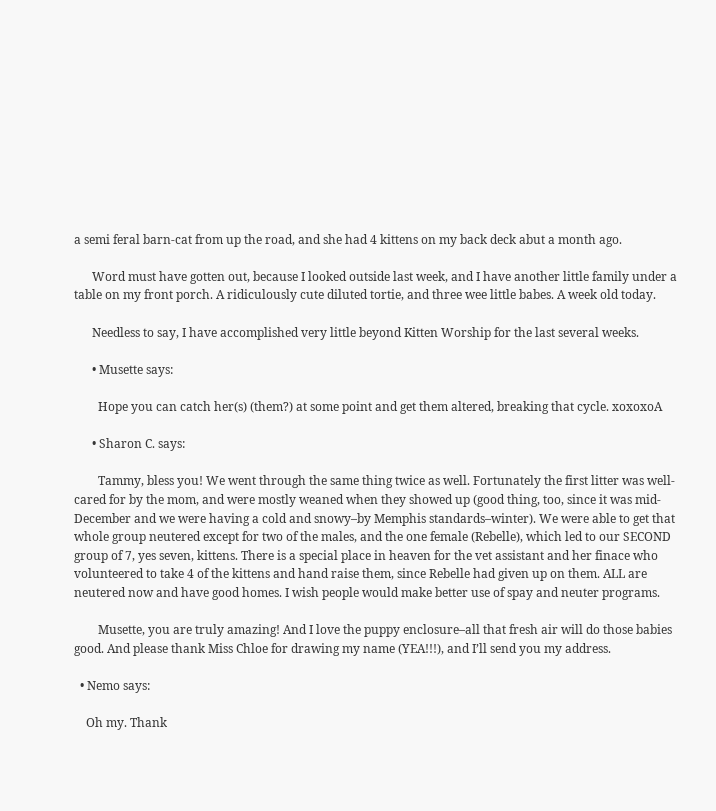a semi feral barn-cat from up the road, and she had 4 kittens on my back deck abut a month ago.

      Word must have gotten out, because I looked outside last week, and I have another little family under a table on my front porch. A ridiculously cute diluted tortie, and three wee little babes. A week old today.

      Needless to say, I have accomplished very little beyond Kitten Worship for the last several weeks.

      • Musette says:

        Hope you can catch her(s) (them?) at some point and get them altered, breaking that cycle. xoxoxoA

      • Sharon C. says:

        Tammy, bless you! We went through the same thing twice as well. Fortunately the first litter was well-cared for by the mom, and were mostly weaned when they showed up (good thing, too, since it was mid-December and we were having a cold and snowy–by Memphis standards–winter). We were able to get that whole group neutered except for two of the males, and the one female (Rebelle), which led to our SECOND group of 7, yes seven, kittens. There is a special place in heaven for the vet assistant and her finace who volunteered to take 4 of the kittens and hand raise them, since Rebelle had given up on them. ALL are neutered now and have good homes. I wish people would make better use of spay and neuter programs.

        Musette, you are truly amazing! And I love the puppy enclosure–all that fresh air will do those babies good. And please thank Miss Chloe for drawing my name (YEA!!!), and I’ll send you my address.

  • Nemo says:

    Oh my. Thank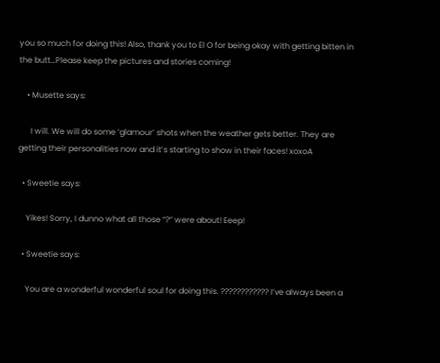you so much for doing this! Also, thank you to El O for being okay with getting bitten in the butt…Please keep the pictures and stories coming!

    • Musette says:

      I will. We will do some ‘glamour’ shots when the weather gets better. They are getting their personalities now and it’s starting to show in their faces! xoxoA

  • Sweetie says:

    Yikes! Sorry, I dunno what all those “?” were about! Eeep!

  • Sweetie says:

    You are a wonderful wonderful soul for doing this. ???????????? I’ve always been a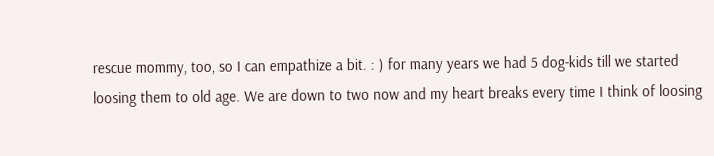rescue mommy, too, so I can empathize a bit. : ) for many years we had 5 dog-kids till we started loosing them to old age. We are down to two now and my heart breaks every time I think of loosing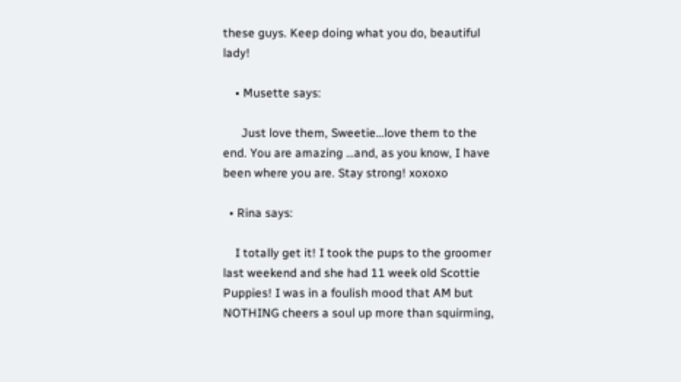these guys. Keep doing what you do, beautiful lady!

    • Musette says:

      Just love them, Sweetie…love them to the end. You are amazing …and, as you know, I have been where you are. Stay strong! xoxoxo

  • Rina says:

    I totally get it! I took the pups to the groomer last weekend and she had 11 week old Scottie Puppies! I was in a foulish mood that AM but NOTHING cheers a soul up more than squirming,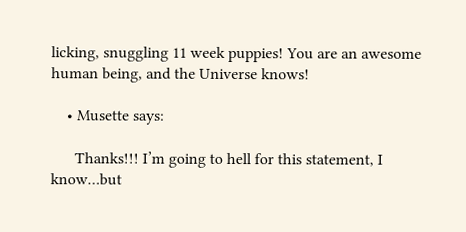licking, snuggling 11 week puppies! You are an awesome human being, and the Universe knows!

    • Musette says:

      Thanks!!! I’m going to hell for this statement, I know…but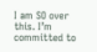I am SO over this. I’m committed to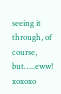seeing it through, of course, but…..eww! xoxoxo